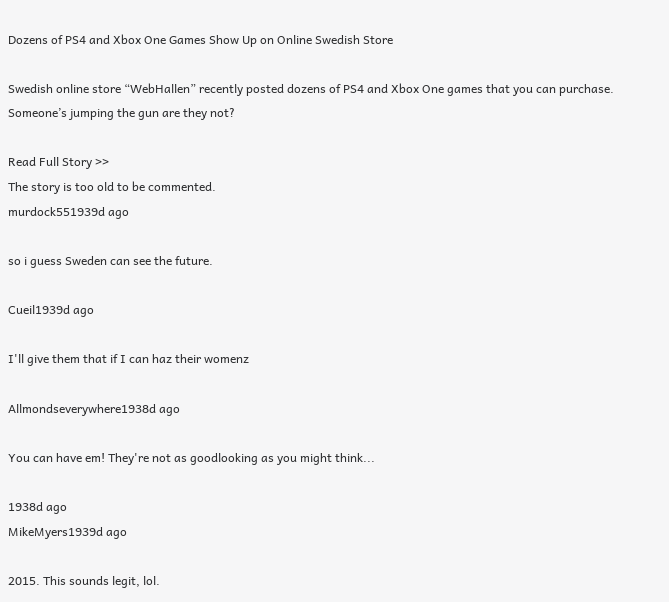Dozens of PS4 and Xbox One Games Show Up on Online Swedish Store

Swedish online store “WebHallen” recently posted dozens of PS4 and Xbox One games that you can purchase. Someone’s jumping the gun are they not?

Read Full Story >>
The story is too old to be commented.
murdock551939d ago

so i guess Sweden can see the future.

Cueil1939d ago

I'll give them that if I can haz their womenz

Allmondseverywhere1938d ago

You can have em! They're not as goodlooking as you might think...

1938d ago
MikeMyers1939d ago

2015. This sounds legit, lol.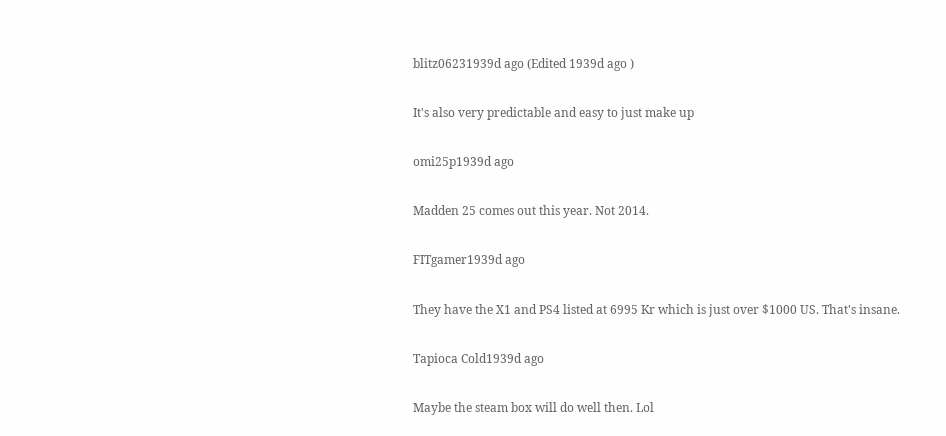blitz06231939d ago (Edited 1939d ago )

It's also very predictable and easy to just make up

omi25p1939d ago

Madden 25 comes out this year. Not 2014.

FITgamer1939d ago

They have the X1 and PS4 listed at 6995 Kr which is just over $1000 US. That's insane.

Tapioca Cold1939d ago

Maybe the steam box will do well then. Lol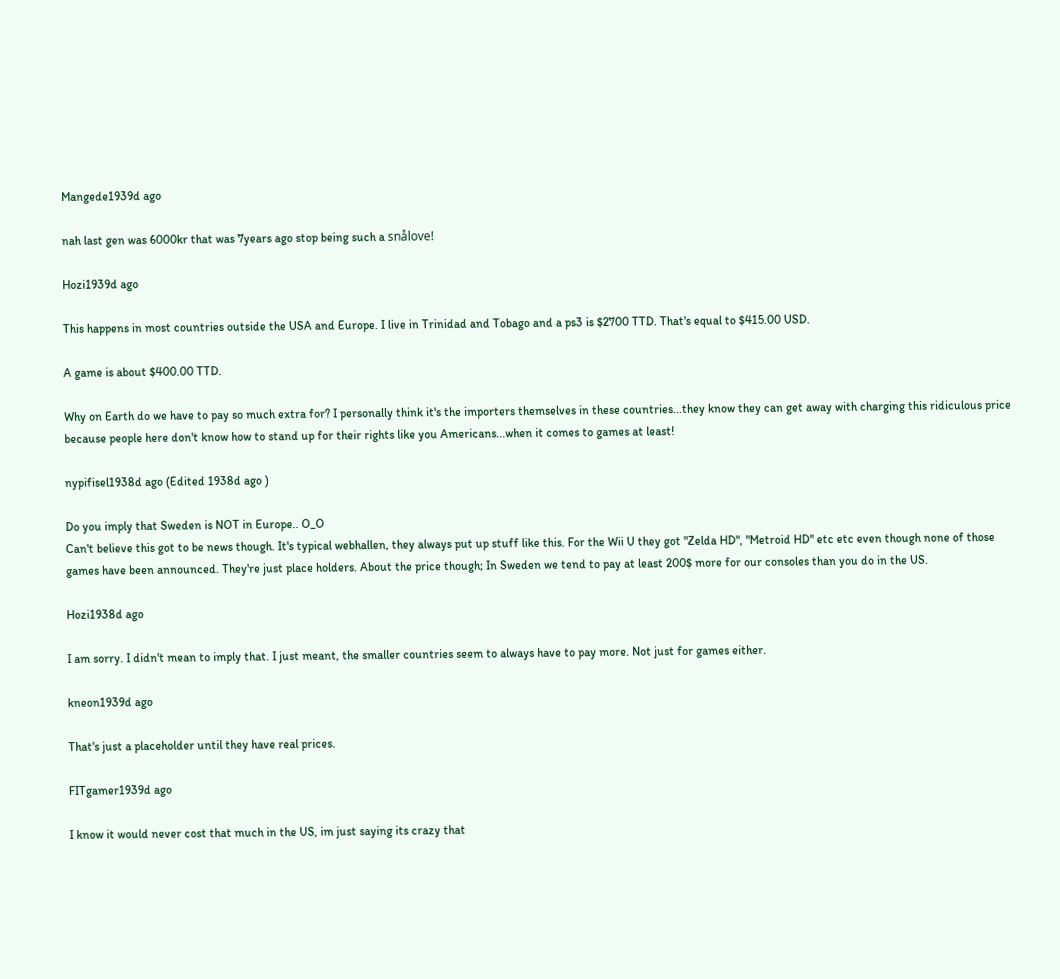Mangede1939d ago

nah last gen was 6000kr that was 7years ago stop being such a snålove!

Hozi1939d ago

This happens in most countries outside the USA and Europe. I live in Trinidad and Tobago and a ps3 is $2700 TTD. That's equal to $415.00 USD.

A game is about $400.00 TTD.

Why on Earth do we have to pay so much extra for? I personally think it's the importers themselves in these countries...they know they can get away with charging this ridiculous price because people here don't know how to stand up for their rights like you Americans...when it comes to games at least!

nypifisel1938d ago (Edited 1938d ago )

Do you imply that Sweden is NOT in Europe.. O_O
Can't believe this got to be news though. It's typical webhallen, they always put up stuff like this. For the Wii U they got "Zelda HD", "Metroid HD" etc etc even though none of those games have been announced. They're just place holders. About the price though; In Sweden we tend to pay at least 200$ more for our consoles than you do in the US.

Hozi1938d ago

I am sorry. I didn't mean to imply that. I just meant, the smaller countries seem to always have to pay more. Not just for games either.

kneon1939d ago

That's just a placeholder until they have real prices.

FITgamer1939d ago

I know it would never cost that much in the US, im just saying its crazy that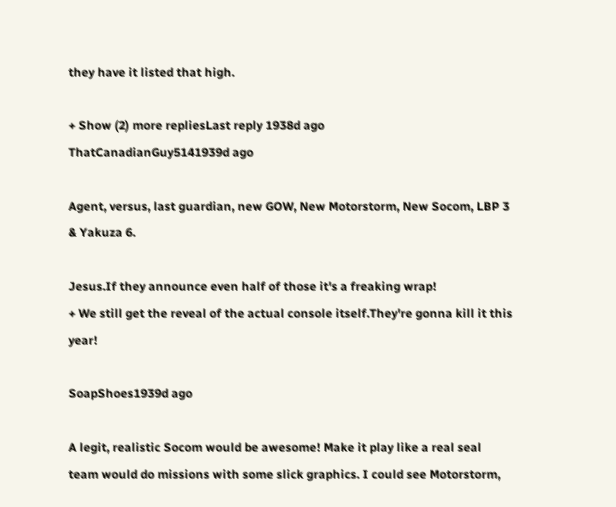they have it listed that high.

+ Show (2) more repliesLast reply 1938d ago
ThatCanadianGuy5141939d ago

Agent, versus, last guardian, new GOW, New Motorstorm, New Socom, LBP 3 & Yakuza 6.

Jesus.If they announce even half of those it's a freaking wrap!
+ We still get the reveal of the actual console itself.They're gonna kill it this year!

SoapShoes1939d ago

A legit, realistic Socom would be awesome! Make it play like a real seal team would do missions with some slick graphics. I could see Motorstorm,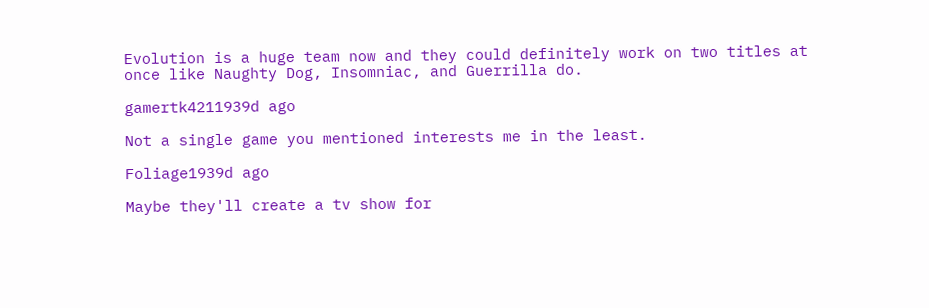Evolution is a huge team now and they could definitely work on two titles at once like Naughty Dog, Insomniac, and Guerrilla do.

gamertk4211939d ago

Not a single game you mentioned interests me in the least.

Foliage1939d ago

Maybe they'll create a tv show for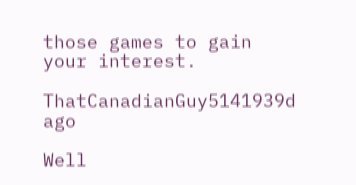those games to gain your interest.

ThatCanadianGuy5141939d ago

Well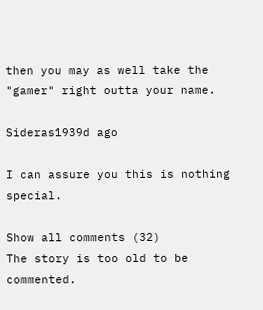then you may as well take the "gamer" right outta your name.

Sideras1939d ago

I can assure you this is nothing special.

Show all comments (32)
The story is too old to be commented.